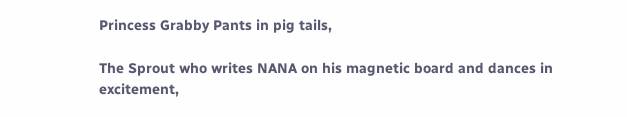Princess Grabby Pants in pig tails,

The Sprout who writes NANA on his magnetic board and dances in excitement,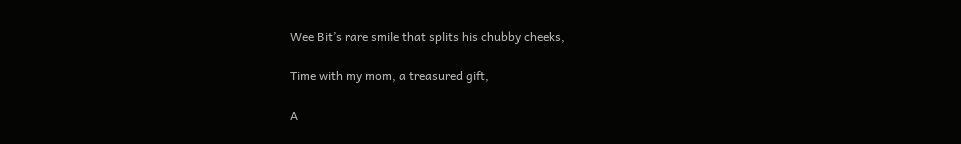Wee Bit’s rare smile that splits his chubby cheeks,

Time with my mom, a treasured gift,

A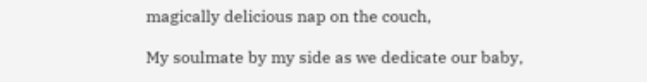magically delicious nap on the couch,

My soulmate by my side as we dedicate our baby,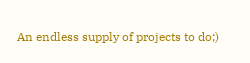An endless supply of projects to do;)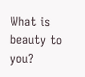What is beauty to you?